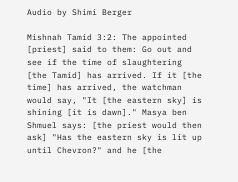Audio by Shimi Berger

Mishnah Tamid 3:2: The appointed [priest] said to them: Go out and see if the time of slaughtering [the Tamid] has arrived. If it [the time] has arrived, the watchman would say, "It [the eastern sky] is shining [it is dawn]." Masya ben Shmuel says: [the priest would then ask] "Has the eastern sky is lit up until Chevron?" and he [the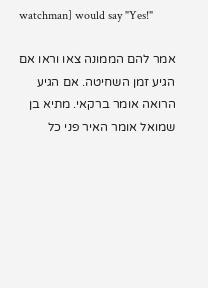watchman] would say "Yes!"

אמר להם הממונה צאו וראו אם הגיע זמן השחיטה. אם הגיע הרואה אומר ברקאי. מתיא בן שמואל אומר האיר פני כל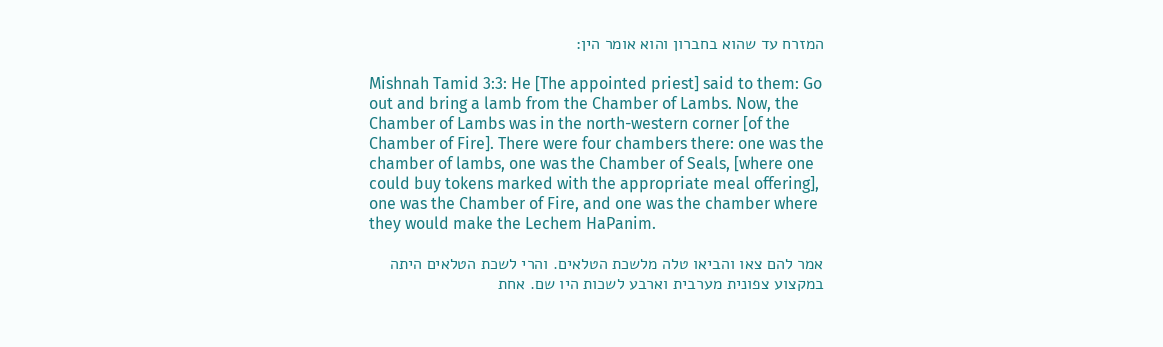המזרח עד שהוא בחברון והוא אומר הין:

Mishnah Tamid 3:3: He [The appointed priest] said to them: Go out and bring a lamb from the Chamber of Lambs. Now, the Chamber of Lambs was in the north-western corner [of the Chamber of Fire]. There were four chambers there: one was the chamber of lambs, one was the Chamber of Seals, [where one could buy tokens marked with the appropriate meal offering], one was the Chamber of Fire, and one was the chamber where they would make the Lechem HaPanim.

אמר להם צאו והביאו טלה מלשכת הטלאים. והרי לשכת הטלאים היתה במקצוע צפונית מערבית וארבע לשכות היו שם. אחת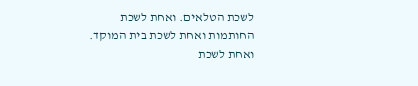לשכת הטלאים. ואחת לשכת החותמות ואחת לשכת בית המוקד. ואחת לשכת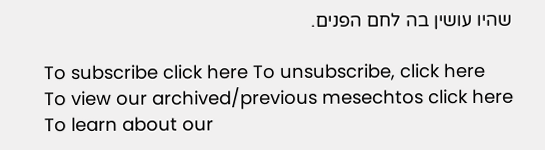שהיו עושין בה לחם הפנים.

To subscribe click here To unsubscribe, click here
To view our archived/previous mesechtos click here
To learn about our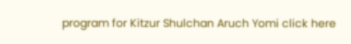program for Kitzur Shulchan Aruch Yomi click here